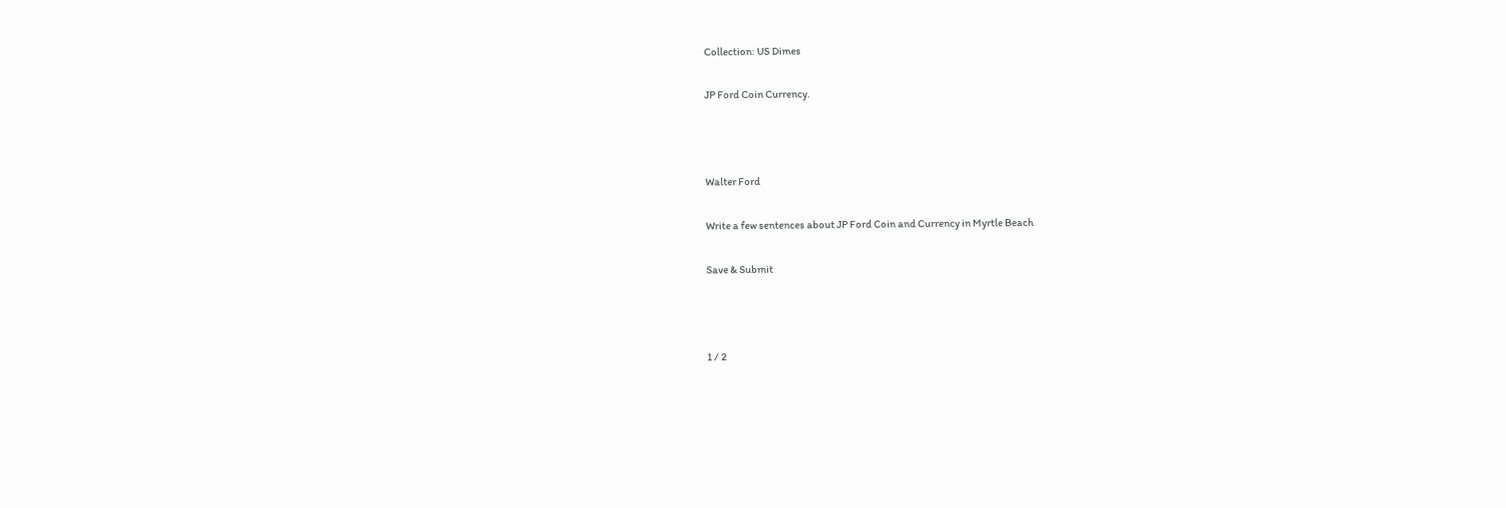Collection: US Dimes

JP Ford Coin Currency.



Walter Ford

Write a few sentences about JP Ford Coin and Currency in Myrtle Beach

Save & Submit



1 / 2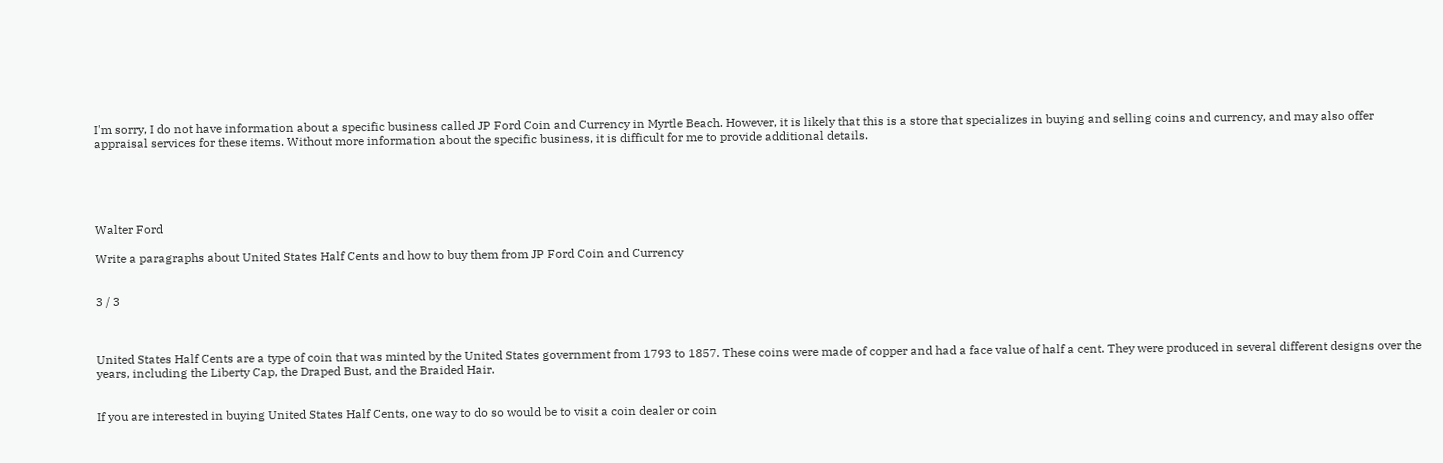I'm sorry, I do not have information about a specific business called JP Ford Coin and Currency in Myrtle Beach. However, it is likely that this is a store that specializes in buying and selling coins and currency, and may also offer appraisal services for these items. Without more information about the specific business, it is difficult for me to provide additional details.





Walter Ford

Write a paragraphs about United States Half Cents and how to buy them from JP Ford Coin and Currency


3 / 3



United States Half Cents are a type of coin that was minted by the United States government from 1793 to 1857. These coins were made of copper and had a face value of half a cent. They were produced in several different designs over the years, including the Liberty Cap, the Draped Bust, and the Braided Hair.


If you are interested in buying United States Half Cents, one way to do so would be to visit a coin dealer or coin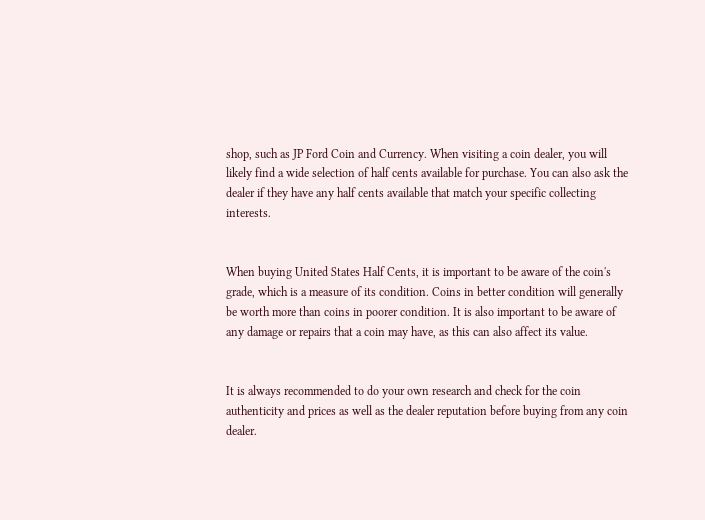shop, such as JP Ford Coin and Currency. When visiting a coin dealer, you will likely find a wide selection of half cents available for purchase. You can also ask the dealer if they have any half cents available that match your specific collecting interests.


When buying United States Half Cents, it is important to be aware of the coin's grade, which is a measure of its condition. Coins in better condition will generally be worth more than coins in poorer condition. It is also important to be aware of any damage or repairs that a coin may have, as this can also affect its value.


It is always recommended to do your own research and check for the coin authenticity and prices as well as the dealer reputation before buying from any coin dealer.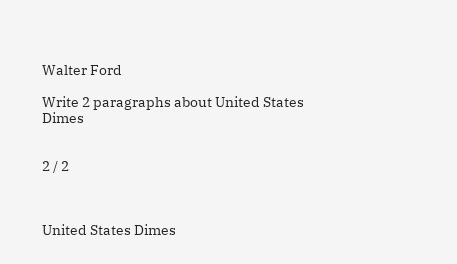Walter Ford

Write 2 paragraphs about United States Dimes


2 / 2



United States Dimes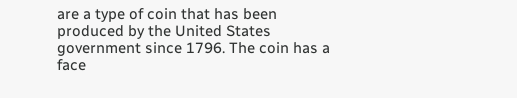are a type of coin that has been produced by the United States government since 1796. The coin has a face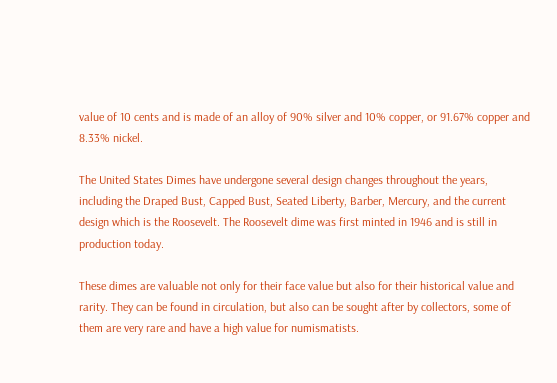value of 10 cents and is made of an alloy of 90% silver and 10% copper, or 91.67% copper and 8.33% nickel.

The United States Dimes have undergone several design changes throughout the years, including the Draped Bust, Capped Bust, Seated Liberty, Barber, Mercury, and the current design which is the Roosevelt. The Roosevelt dime was first minted in 1946 and is still in production today.

These dimes are valuable not only for their face value but also for their historical value and rarity. They can be found in circulation, but also can be sought after by collectors, some of them are very rare and have a high value for numismatists.